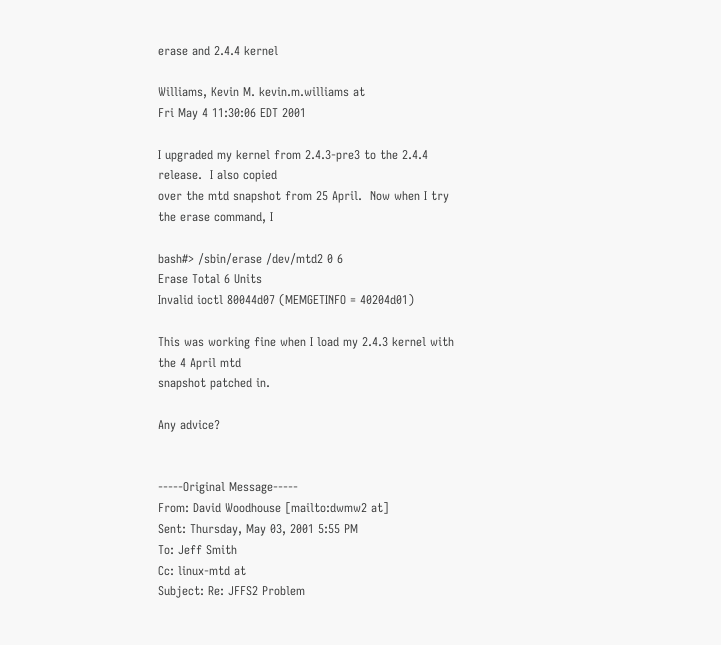erase and 2.4.4 kernel

Williams, Kevin M. kevin.m.williams at
Fri May 4 11:30:06 EDT 2001

I upgraded my kernel from 2.4.3-pre3 to the 2.4.4 release.  I also copied
over the mtd snapshot from 25 April.  Now when I try the erase command, I

bash#> /sbin/erase /dev/mtd2 0 6
Erase Total 6 Units
Invalid ioctl 80044d07 (MEMGETINFO = 40204d01)

This was working fine when I load my 2.4.3 kernel with the 4 April mtd
snapshot patched in.

Any advice?


-----Original Message-----
From: David Woodhouse [mailto:dwmw2 at]
Sent: Thursday, May 03, 2001 5:55 PM
To: Jeff Smith
Cc: linux-mtd at
Subject: Re: JFFS2 Problem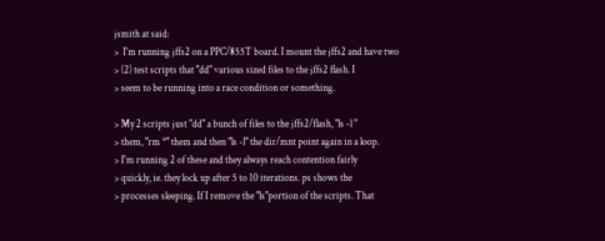jsmith at said:
>  I'm running jffs2 on a PPC/855T board. I mount the jffs2 and have two
> (2) test scripts that "dd" various sized files to the jffs2 flash. I
> seem to be running into a race condition or something.

> My 2 scripts just "dd" a bunch of files to the jffs2/flash, "ls -l "
> them, "rm *" them and then "ls -l" the dir/mnt point again in a loop.
> I'm running 2 of these and they always reach contention fairly
> quickly, ie. they lock up after 5 to 10 iterations. ps shows the
> processes sleeping. If I remove the "ls"portion of the scripts. That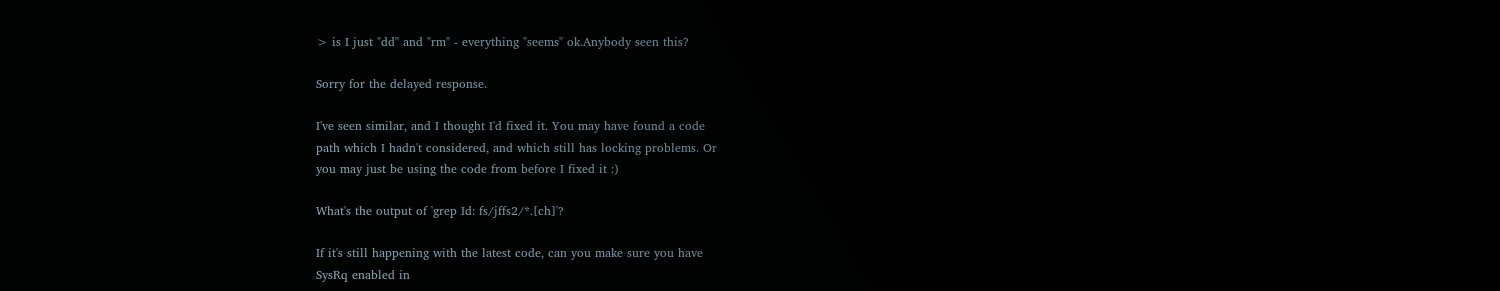> is I just "dd" and "rm" - everything "seems" ok.Anybody seen this?

Sorry for the delayed response.

I've seen similar, and I thought I'd fixed it. You may have found a code
path which I hadn't considered, and which still has locking problems. Or
you may just be using the code from before I fixed it :)

What's the output of 'grep Id: fs/jffs2/*.[ch]'?

If it's still happening with the latest code, can you make sure you have
SysRq enabled in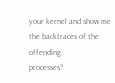your kernel and show me the backtraces of the offending
processes?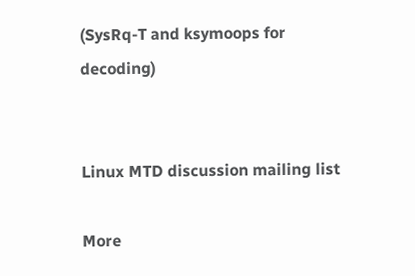(SysRq-T and ksymoops for decoding)


Linux MTD discussion mailing list

More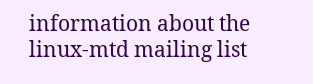information about the linux-mtd mailing list